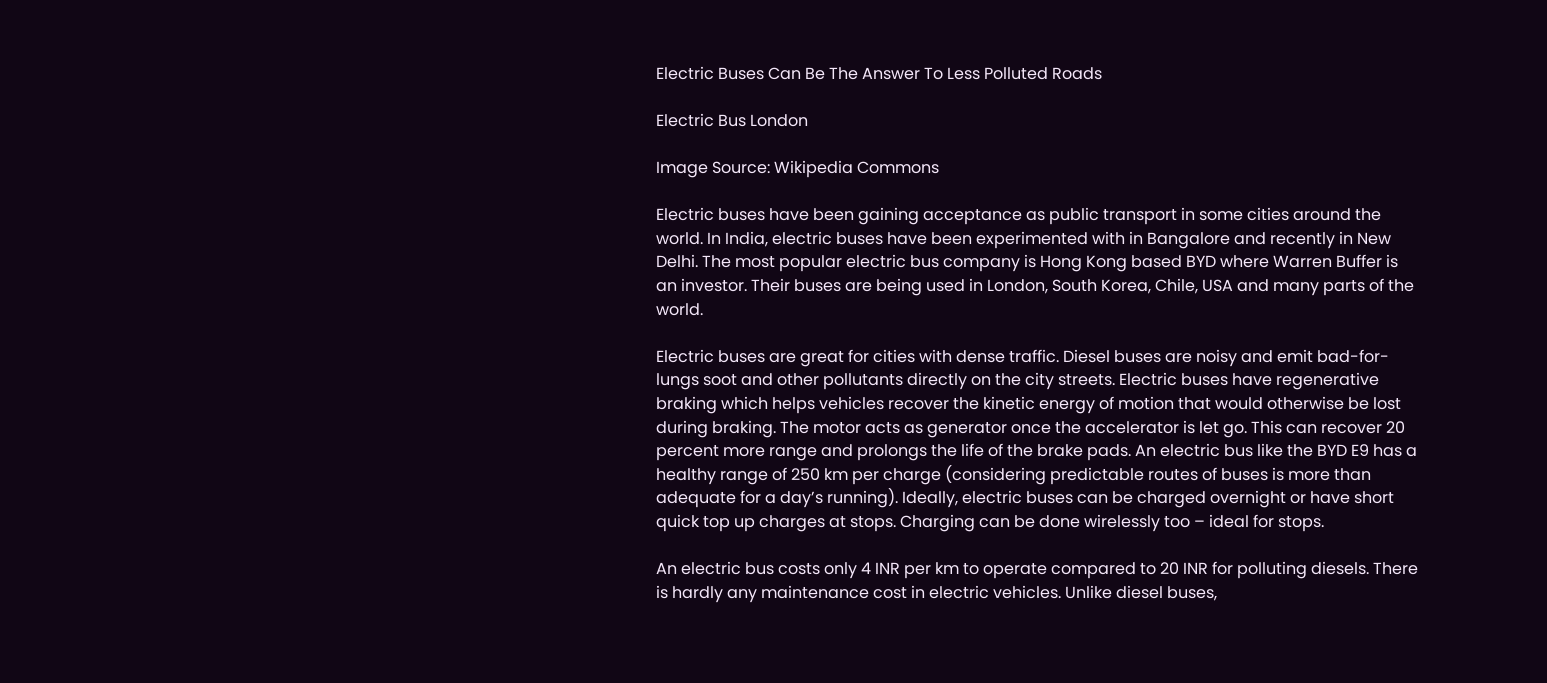Electric Buses Can Be The Answer To Less Polluted Roads

Electric Bus London

Image Source: Wikipedia Commons

Electric buses have been gaining acceptance as public transport in some cities around the world. In India, electric buses have been experimented with in Bangalore and recently in New Delhi. The most popular electric bus company is Hong Kong based BYD where Warren Buffer is an investor. Their buses are being used in London, South Korea, Chile, USA and many parts of the world.

Electric buses are great for cities with dense traffic. Diesel buses are noisy and emit bad-for-lungs soot and other pollutants directly on the city streets. Electric buses have regenerative braking which helps vehicles recover the kinetic energy of motion that would otherwise be lost during braking. The motor acts as generator once the accelerator is let go. This can recover 20 percent more range and prolongs the life of the brake pads. An electric bus like the BYD E9 has a healthy range of 250 km per charge (considering predictable routes of buses is more than adequate for a day’s running). Ideally, electric buses can be charged overnight or have short quick top up charges at stops. Charging can be done wirelessly too – ideal for stops.

An electric bus costs only 4 INR per km to operate compared to 20 INR for polluting diesels. There is hardly any maintenance cost in electric vehicles. Unlike diesel buses,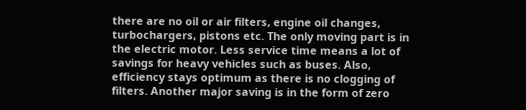there are no oil or air filters, engine oil changes, turbochargers, pistons etc. The only moving part is in the electric motor. Less service time means a lot of savings for heavy vehicles such as buses. Also, efficiency stays optimum as there is no clogging of filters. Another major saving is in the form of zero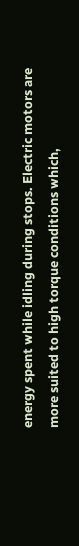energy spent while idling during stops. Electric motors are more suited to high torque conditions which,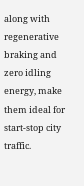along with regenerative braking and zero idling energy, make them ideal for start-stop city traffic.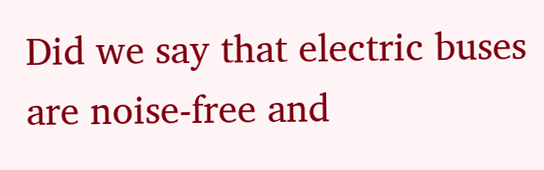Did we say that electric buses are noise-free and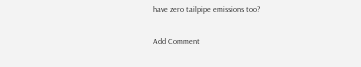have zero tailpipe emissions too?

Add Comment